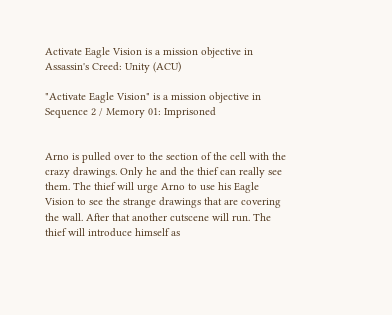Activate Eagle Vision is a mission objective in Assassin's Creed: Unity (ACU)

"Activate Eagle Vision" is a mission objective in Sequence 2 / Memory 01: Imprisoned


Arno is pulled over to the section of the cell with the crazy drawings. Only he and the thief can really see them. The thief will urge Arno to use his Eagle Vision to see the strange drawings that are covering the wall. After that another cutscene will run. The thief will introduce himself as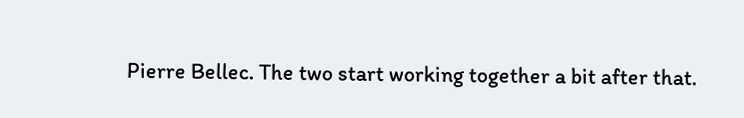Pierre Bellec. The two start working together a bit after that.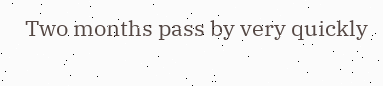Two months pass by very quickly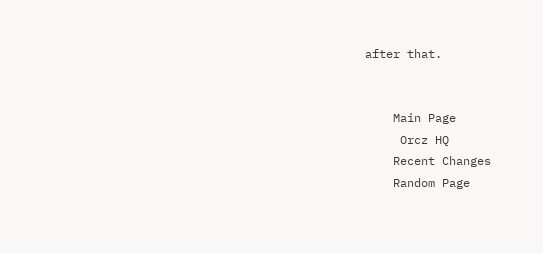after that.


    Main Page
     Orcz HQ
    Recent Changes
    Random Page